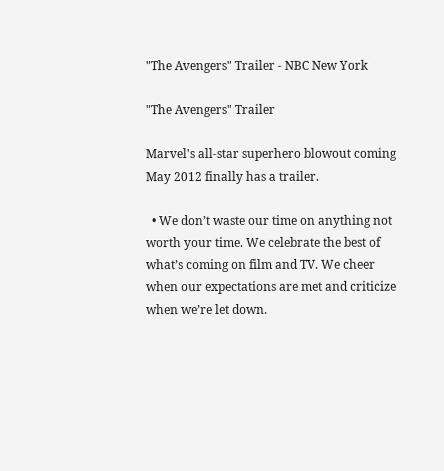"The Avengers" Trailer - NBC New York

"The Avengers" Trailer

Marvel's all-star superhero blowout coming May 2012 finally has a trailer.

  • We don’t waste our time on anything not worth your time. We celebrate the best of what’s coming on film and TV. We cheer when our expectations are met and criticize when we’re let down.